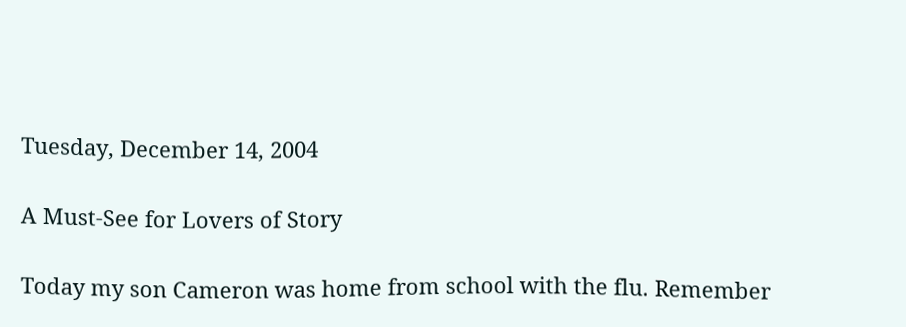Tuesday, December 14, 2004

A Must-See for Lovers of Story

Today my son Cameron was home from school with the flu. Remember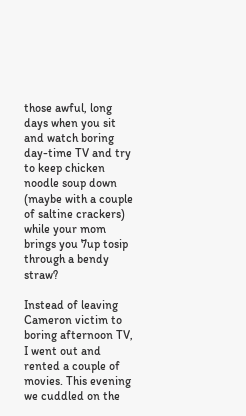those awful, long days when you sit and watch boring day-time TV and try to keep chicken noodle soup down (maybe with a couple of saltine crackers) while your mom brings you 7up tosip through a bendy straw?

Instead of leaving Cameron victim to boring afternoon TV, I went out and rented a couple of movies. This evening we cuddled on the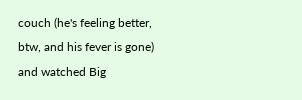couch (he's feeling better, btw, and his fever is gone) and watched Big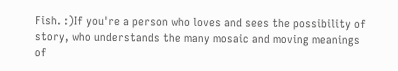Fish. :)If you're a person who loves and sees the possibility of story, who understands the many mosaic and moving meanings of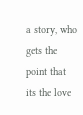a story, who gets the point that its the love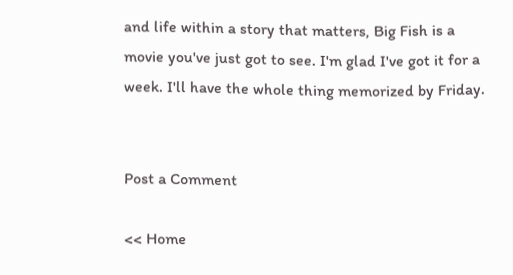and life within a story that matters, Big Fish is a movie you've just got to see. I'm glad I've got it for a week. I'll have the whole thing memorized by Friday.


Post a Comment

<< Home